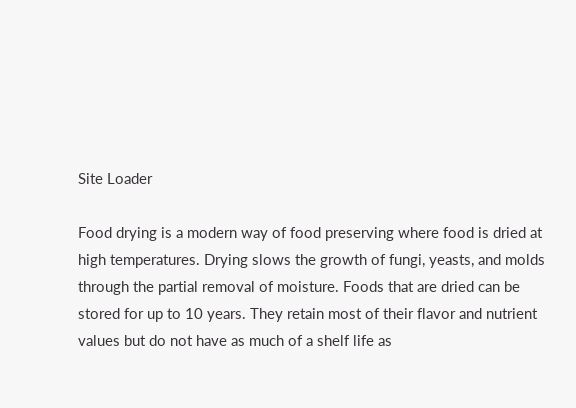Site Loader

Food drying is a modern way of food preserving where food is dried at high temperatures. Drying slows the growth of fungi, yeasts, and molds through the partial removal of moisture. Foods that are dried can be stored for up to 10 years. They retain most of their flavor and nutrient values but do not have as much of a shelf life as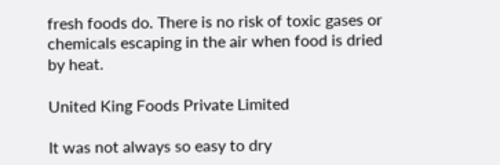fresh foods do. There is no risk of toxic gases or chemicals escaping in the air when food is dried by heat.

United King Foods Private Limited

It was not always so easy to dry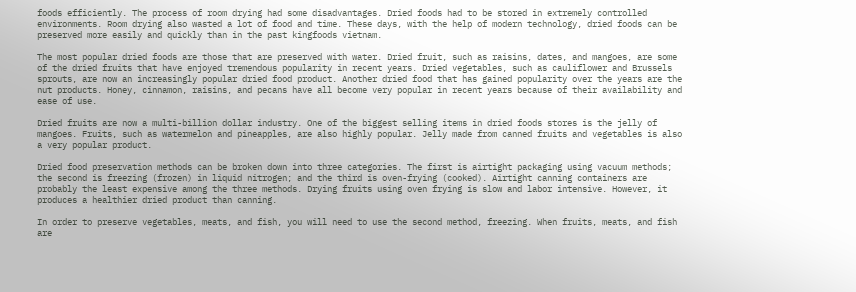foods efficiently. The process of room drying had some disadvantages. Dried foods had to be stored in extremely controlled environments. Room drying also wasted a lot of food and time. These days, with the help of modern technology, dried foods can be preserved more easily and quickly than in the past kingfoods vietnam.

The most popular dried foods are those that are preserved with water. Dried fruit, such as raisins, dates, and mangoes, are some of the dried fruits that have enjoyed tremendous popularity in recent years. Dried vegetables, such as cauliflower and Brussels sprouts, are now an increasingly popular dried food product. Another dried food that has gained popularity over the years are the nut products. Honey, cinnamon, raisins, and pecans have all become very popular in recent years because of their availability and ease of use.

Dried fruits are now a multi-billion dollar industry. One of the biggest selling items in dried foods stores is the jelly of mangoes. Fruits, such as watermelon and pineapples, are also highly popular. Jelly made from canned fruits and vegetables is also a very popular product.

Dried food preservation methods can be broken down into three categories. The first is airtight packaging using vacuum methods; the second is freezing (frozen) in liquid nitrogen; and the third is oven-frying (cooked). Airtight canning containers are probably the least expensive among the three methods. Drying fruits using oven frying is slow and labor intensive. However, it produces a healthier dried product than canning.

In order to preserve vegetables, meats, and fish, you will need to use the second method, freezing. When fruits, meats, and fish are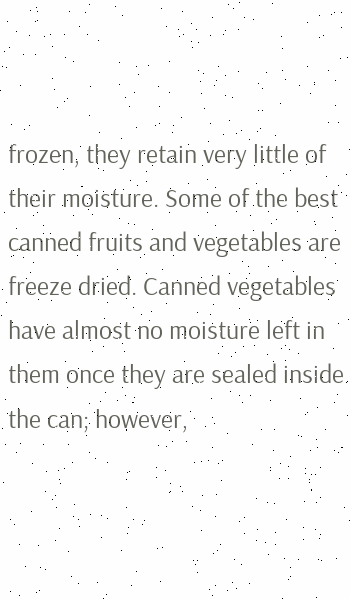frozen, they retain very little of their moisture. Some of the best canned fruits and vegetables are freeze dried. Canned vegetables have almost no moisture left in them once they are sealed inside the can; however,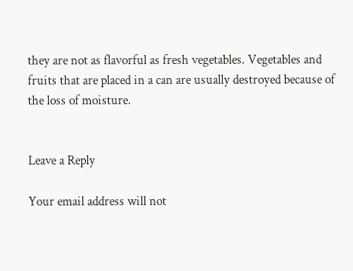they are not as flavorful as fresh vegetables. Vegetables and fruits that are placed in a can are usually destroyed because of the loss of moisture.


Leave a Reply

Your email address will not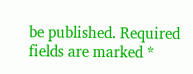be published. Required fields are marked *